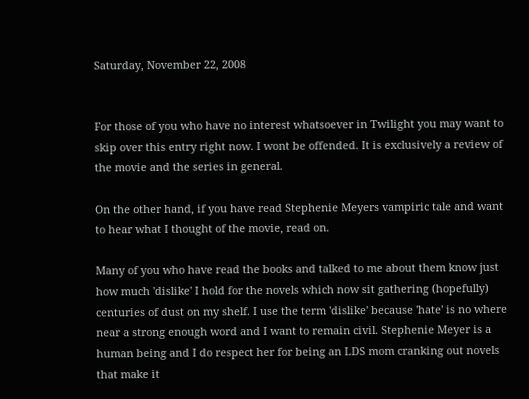Saturday, November 22, 2008


For those of you who have no interest whatsoever in Twilight you may want to skip over this entry right now. I wont be offended. It is exclusively a review of the movie and the series in general.

On the other hand, if you have read Stephenie Meyers vampiric tale and want to hear what I thought of the movie, read on.

Many of you who have read the books and talked to me about them know just how much 'dislike' I hold for the novels which now sit gathering (hopefully) centuries of dust on my shelf. I use the term 'dislike' because 'hate' is no where near a strong enough word and I want to remain civil. Stephenie Meyer is a human being and I do respect her for being an LDS mom cranking out novels that make it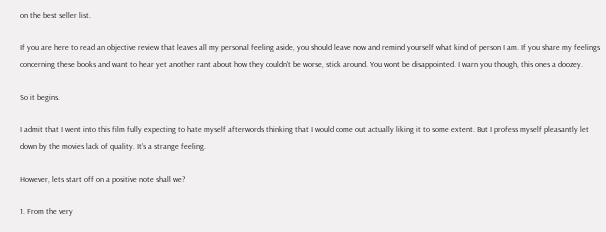on the best seller list.

If you are here to read an objective review that leaves all my personal feeling aside, you should leave now and remind yourself what kind of person I am. If you share my feelings concerning these books and want to hear yet another rant about how they couldn't be worse, stick around. You wont be disappointed. I warn you though, this ones a doozey.

So it begins.

I admit that I went into this film fully expecting to hate myself afterwords thinking that I would come out actually liking it to some extent. But I profess myself pleasantly let down by the movies lack of quality. It's a strange feeling.

However, lets start off on a positive note shall we?

1. From the very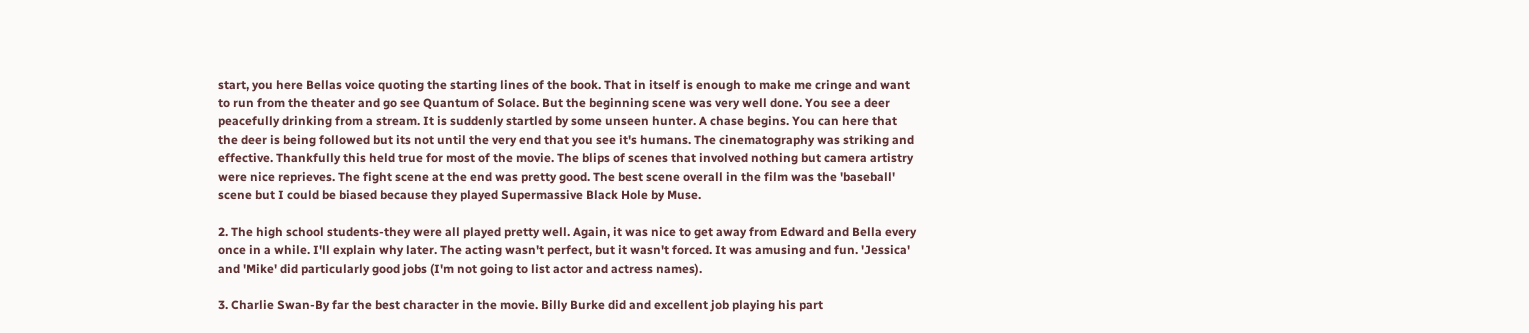start, you here Bellas voice quoting the starting lines of the book. That in itself is enough to make me cringe and want to run from the theater and go see Quantum of Solace. But the beginning scene was very well done. You see a deer peacefully drinking from a stream. It is suddenly startled by some unseen hunter. A chase begins. You can here that the deer is being followed but its not until the very end that you see it's humans. The cinematography was striking and effective. Thankfully this held true for most of the movie. The blips of scenes that involved nothing but camera artistry were nice reprieves. The fight scene at the end was pretty good. The best scene overall in the film was the 'baseball' scene but I could be biased because they played Supermassive Black Hole by Muse.

2. The high school students-they were all played pretty well. Again, it was nice to get away from Edward and Bella every once in a while. I'll explain why later. The acting wasn't perfect, but it wasn't forced. It was amusing and fun. 'Jessica' and 'Mike' did particularly good jobs (I'm not going to list actor and actress names).

3. Charlie Swan-By far the best character in the movie. Billy Burke did and excellent job playing his part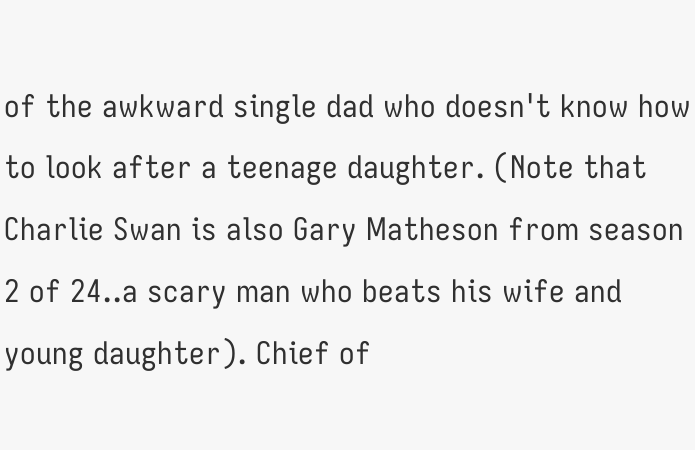of the awkward single dad who doesn't know how to look after a teenage daughter. (Note that Charlie Swan is also Gary Matheson from season 2 of 24..a scary man who beats his wife and young daughter). Chief of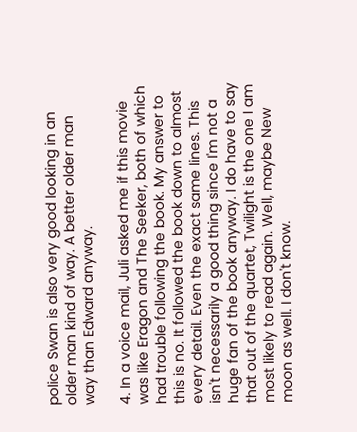police Swan is also very good looking in an older man kind of way. A better older man way than Edward anyway.

4. In a voice mail, Juli asked me if this movie was like Eragon and The Seeker, both of which had trouble following the book. My answer to this is no. It followed the book down to almost every detail. Even the exact same lines. This isn't necessarily a good thing since I'm not a huge fan of the book anyway. I do have to say that out of the quartet, Twilight is the one I am most likely to read again. Well, maybe New moon as well. I don't know.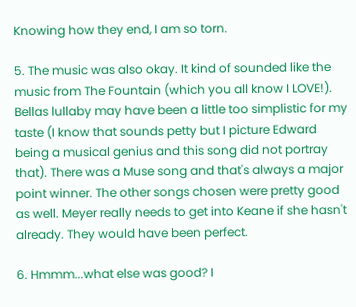Knowing how they end, I am so torn.

5. The music was also okay. It kind of sounded like the music from The Fountain (which you all know I LOVE!). Bellas lullaby may have been a little too simplistic for my taste (I know that sounds petty but I picture Edward being a musical genius and this song did not portray that). There was a Muse song and that's always a major point winner. The other songs chosen were pretty good as well. Meyer really needs to get into Keane if she hasn't already. They would have been perfect.

6. Hmmm...what else was good? I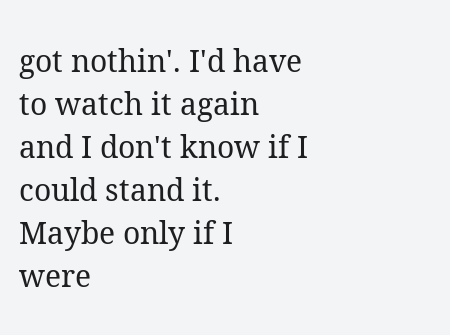got nothin'. I'd have to watch it again and I don't know if I could stand it. Maybe only if I were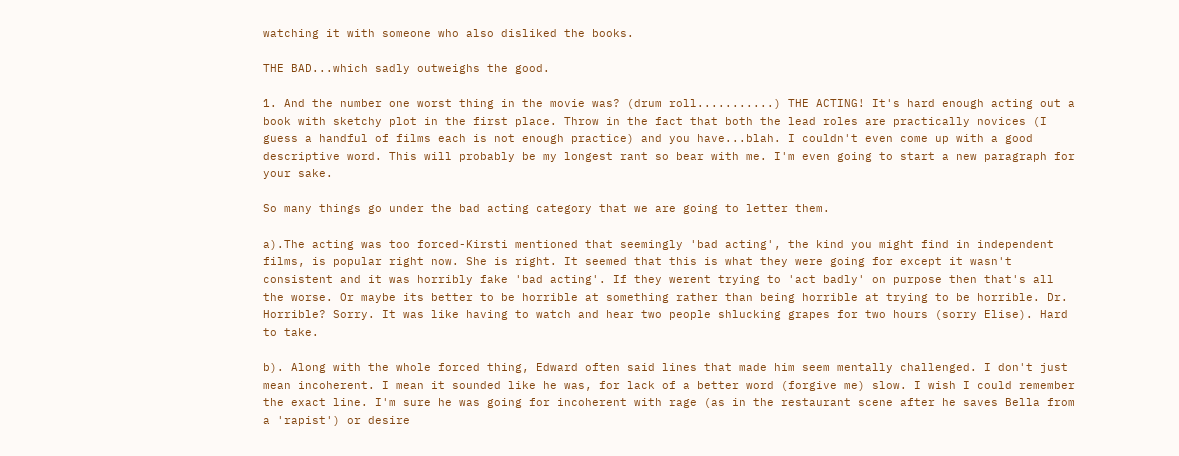watching it with someone who also disliked the books.

THE BAD...which sadly outweighs the good.

1. And the number one worst thing in the movie was? (drum roll...........) THE ACTING! It's hard enough acting out a book with sketchy plot in the first place. Throw in the fact that both the lead roles are practically novices (I guess a handful of films each is not enough practice) and you have...blah. I couldn't even come up with a good descriptive word. This will probably be my longest rant so bear with me. I'm even going to start a new paragraph for your sake.

So many things go under the bad acting category that we are going to letter them.

a).The acting was too forced-Kirsti mentioned that seemingly 'bad acting', the kind you might find in independent films, is popular right now. She is right. It seemed that this is what they were going for except it wasn't consistent and it was horribly fake 'bad acting'. If they werent trying to 'act badly' on purpose then that's all the worse. Or maybe its better to be horrible at something rather than being horrible at trying to be horrible. Dr. Horrible? Sorry. It was like having to watch and hear two people shlucking grapes for two hours (sorry Elise). Hard to take.

b). Along with the whole forced thing, Edward often said lines that made him seem mentally challenged. I don't just mean incoherent. I mean it sounded like he was, for lack of a better word (forgive me) slow. I wish I could remember the exact line. I'm sure he was going for incoherent with rage (as in the restaurant scene after he saves Bella from a 'rapist') or desire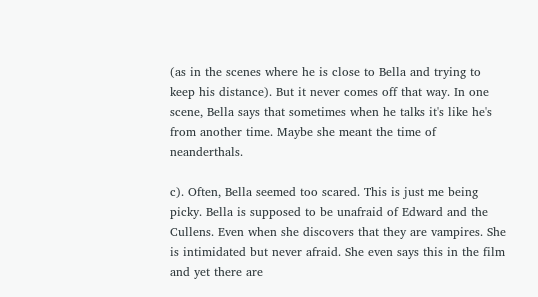(as in the scenes where he is close to Bella and trying to keep his distance). But it never comes off that way. In one scene, Bella says that sometimes when he talks it's like he's from another time. Maybe she meant the time of neanderthals.

c). Often, Bella seemed too scared. This is just me being picky. Bella is supposed to be unafraid of Edward and the Cullens. Even when she discovers that they are vampires. She is intimidated but never afraid. She even says this in the film and yet there are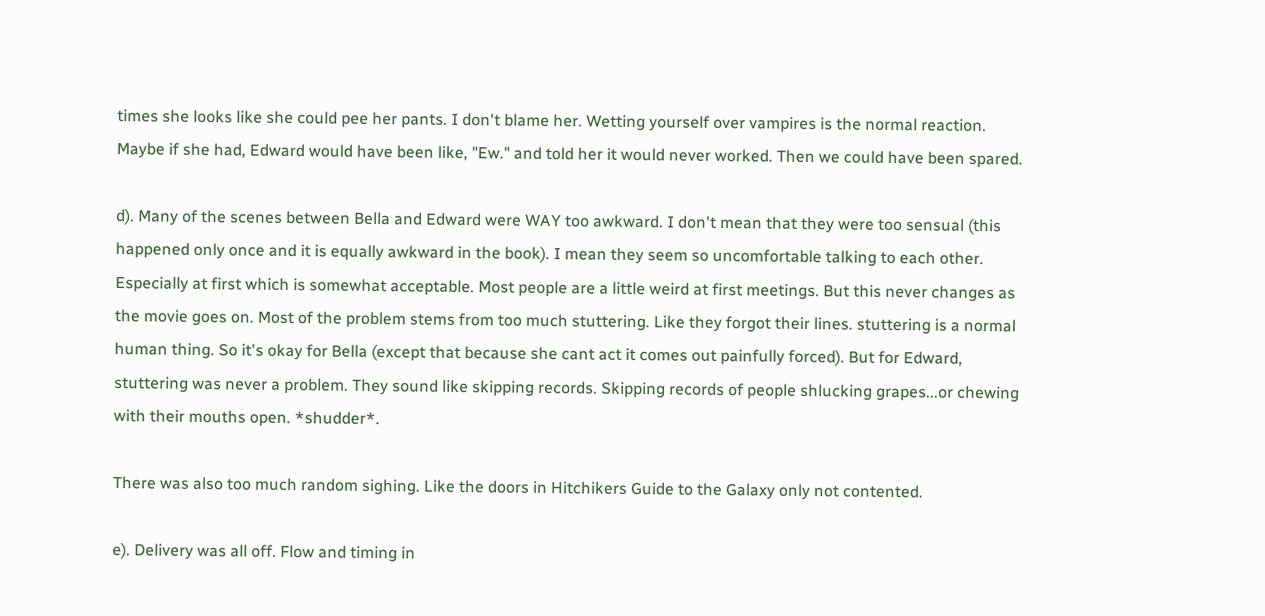times she looks like she could pee her pants. I don't blame her. Wetting yourself over vampires is the normal reaction. Maybe if she had, Edward would have been like, "Ew." and told her it would never worked. Then we could have been spared.

d). Many of the scenes between Bella and Edward were WAY too awkward. I don't mean that they were too sensual (this happened only once and it is equally awkward in the book). I mean they seem so uncomfortable talking to each other. Especially at first which is somewhat acceptable. Most people are a little weird at first meetings. But this never changes as the movie goes on. Most of the problem stems from too much stuttering. Like they forgot their lines. stuttering is a normal human thing. So it's okay for Bella (except that because she cant act it comes out painfully forced). But for Edward, stuttering was never a problem. They sound like skipping records. Skipping records of people shlucking grapes...or chewing with their mouths open. *shudder*.

There was also too much random sighing. Like the doors in Hitchikers Guide to the Galaxy only not contented.

e). Delivery was all off. Flow and timing in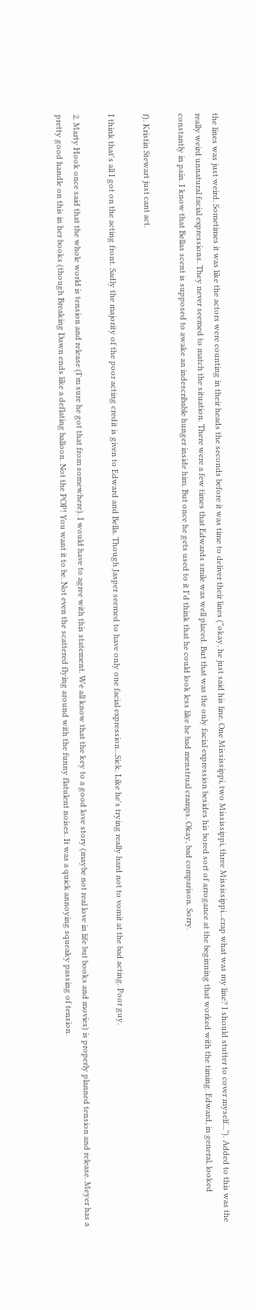the lines was just weird. Sometimes it was like the actors were counting in their heads the seconds before it was time to deliver their lines ("okay, he just said his line. One Mississippi, two Mississippi, three Mississippi...crap what was my line? I should stutter to cover myself..."). Added to this was the really weird unnatural facial expressions. They never seemed to match the situation. There were a few times that Edwards smile was well placed. But that was the only facial expression besides his bored sort of arrogance at the beginning that worked with the timing. Edward, in general, looked constantly in pain. I know that Bellas scent is supposed to awake an indescribable hunger inside him. But once he gets used to it I'd think that he could look less like he bad menstrual cramps. Okay, bad comparison. Sorry.

f). Kristin Stewart just cant act.

I think that's all I got on the acting front. Sadly the majority of the poor acting credit is given to Edward and Bella. Though Jasper seemed to have only one facial expression...Sick. Like he's trying really hard not to vomit at the bad acting. Poor guy.

2. Marty Hook once said that the whole world is tension and release (I'm sure he got that from somewhere). I would have to agree with this statement. We all know that the key to a good love story (maybe not real love in life but books and movies) is properly planned tension and release. Meyer has a pretty good handle on this in her books (though Breaking Dawn ends like a deflating balloon. Not the POP! You want it to be. Not even the scattered flying around with the funny flatulent noises. It was a quick annoying squeaky passing of tension.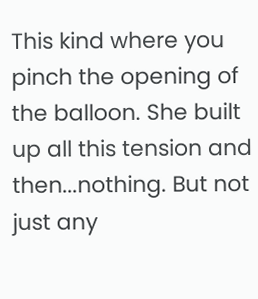This kind where you pinch the opening of the balloon. She built up all this tension and then...nothing. But not just any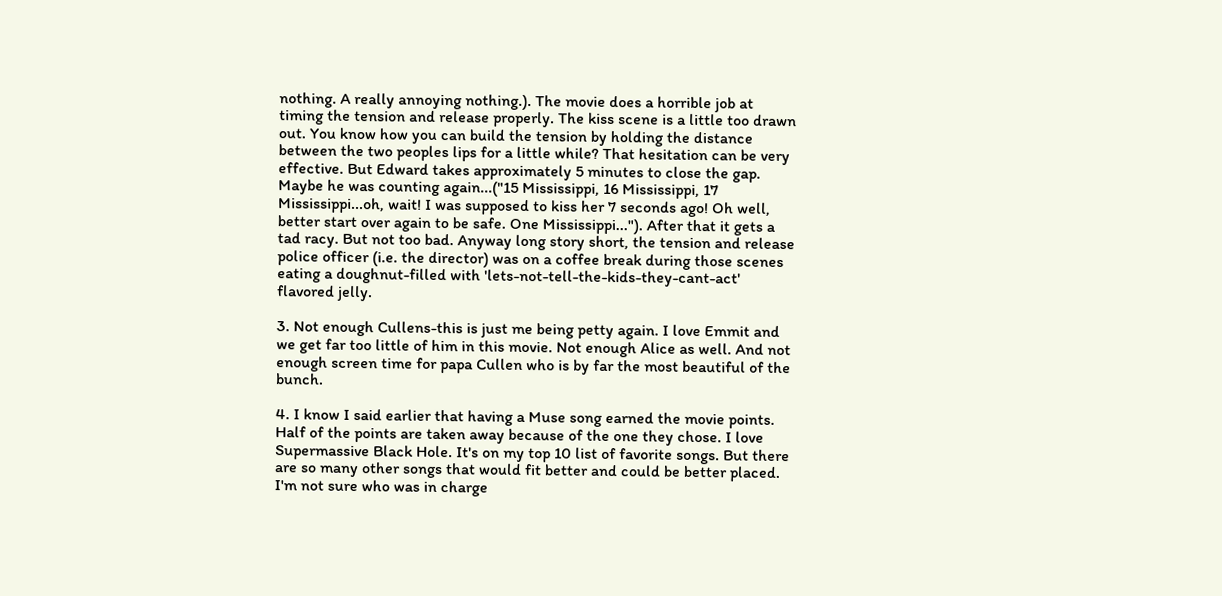nothing. A really annoying nothing.). The movie does a horrible job at timing the tension and release properly. The kiss scene is a little too drawn out. You know how you can build the tension by holding the distance between the two peoples lips for a little while? That hesitation can be very effective. But Edward takes approximately 5 minutes to close the gap. Maybe he was counting again...("15 Mississippi, 16 Mississippi, 17 Mississippi...oh, wait! I was supposed to kiss her 7 seconds ago! Oh well, better start over again to be safe. One Mississippi..."). After that it gets a tad racy. But not too bad. Anyway long story short, the tension and release police officer (i.e. the director) was on a coffee break during those scenes eating a doughnut-filled with 'lets-not-tell-the-kids-they-cant-act' flavored jelly.

3. Not enough Cullens-this is just me being petty again. I love Emmit and we get far too little of him in this movie. Not enough Alice as well. And not enough screen time for papa Cullen who is by far the most beautiful of the bunch.

4. I know I said earlier that having a Muse song earned the movie points. Half of the points are taken away because of the one they chose. I love Supermassive Black Hole. It's on my top 10 list of favorite songs. But there are so many other songs that would fit better and could be better placed. I'm not sure who was in charge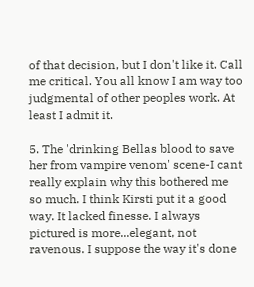of that decision, but I don't like it. Call me critical. You all know I am way too judgmental of other peoples work. At least I admit it.

5. The 'drinking Bellas blood to save her from vampire venom' scene-I cant really explain why this bothered me so much. I think Kirsti put it a good way. It lacked finesse. I always pictured is more...elegant, not ravenous. I suppose the way it's done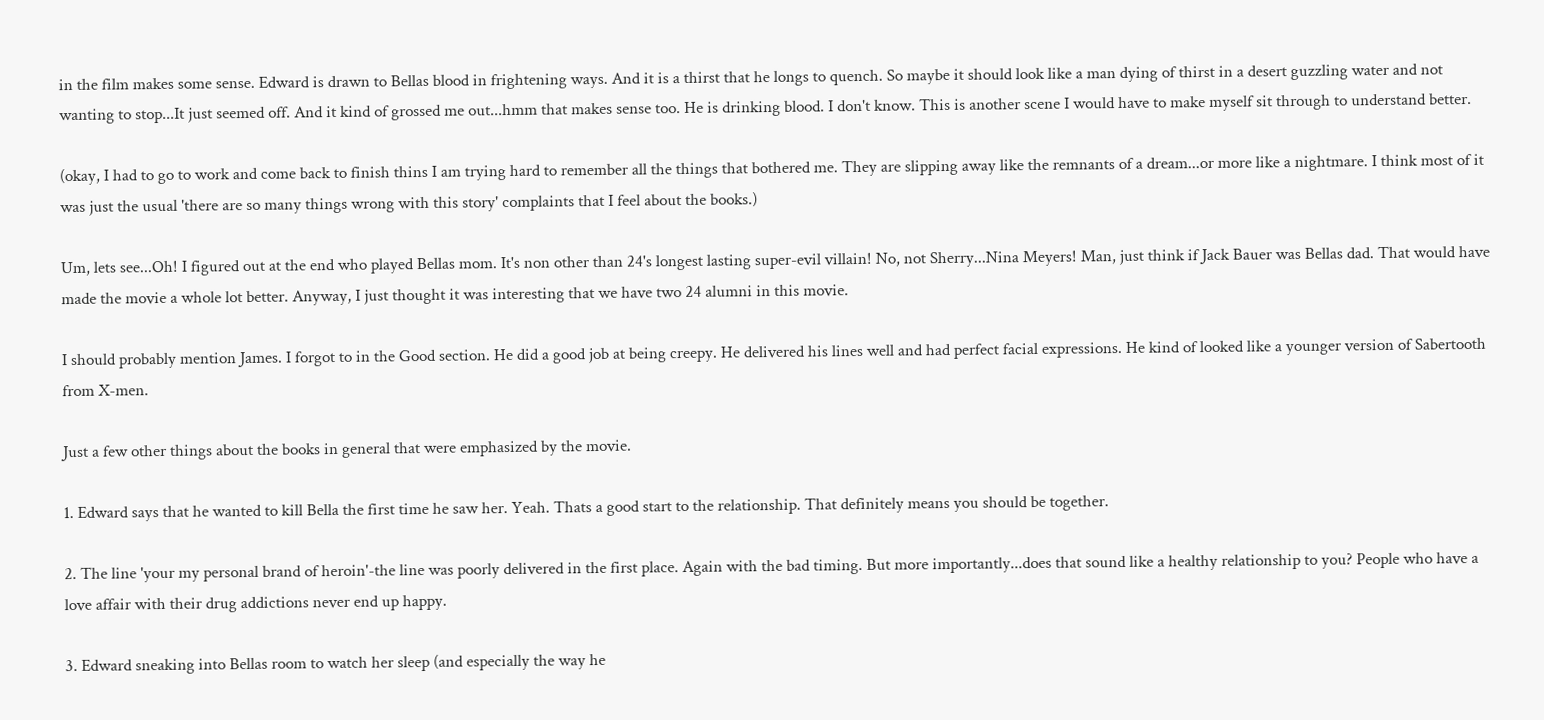in the film makes some sense. Edward is drawn to Bellas blood in frightening ways. And it is a thirst that he longs to quench. So maybe it should look like a man dying of thirst in a desert guzzling water and not wanting to stop...It just seemed off. And it kind of grossed me out...hmm that makes sense too. He is drinking blood. I don't know. This is another scene I would have to make myself sit through to understand better.

(okay, I had to go to work and come back to finish thins I am trying hard to remember all the things that bothered me. They are slipping away like the remnants of a dream...or more like a nightmare. I think most of it was just the usual 'there are so many things wrong with this story' complaints that I feel about the books.)

Um, lets see...Oh! I figured out at the end who played Bellas mom. It's non other than 24's longest lasting super-evil villain! No, not Sherry...Nina Meyers! Man, just think if Jack Bauer was Bellas dad. That would have made the movie a whole lot better. Anyway, I just thought it was interesting that we have two 24 alumni in this movie.

I should probably mention James. I forgot to in the Good section. He did a good job at being creepy. He delivered his lines well and had perfect facial expressions. He kind of looked like a younger version of Sabertooth from X-men.

Just a few other things about the books in general that were emphasized by the movie.

1. Edward says that he wanted to kill Bella the first time he saw her. Yeah. Thats a good start to the relationship. That definitely means you should be together.

2. The line 'your my personal brand of heroin'-the line was poorly delivered in the first place. Again with the bad timing. But more importantly...does that sound like a healthy relationship to you? People who have a love affair with their drug addictions never end up happy.

3. Edward sneaking into Bellas room to watch her sleep (and especially the way he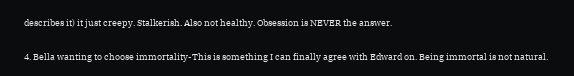describes it) it just creepy. Stalkerish. Also not healthy. Obsession is NEVER the answer.

4. Bella wanting to choose immortality-This is something I can finally agree with Edward on. Being immortal is not natural.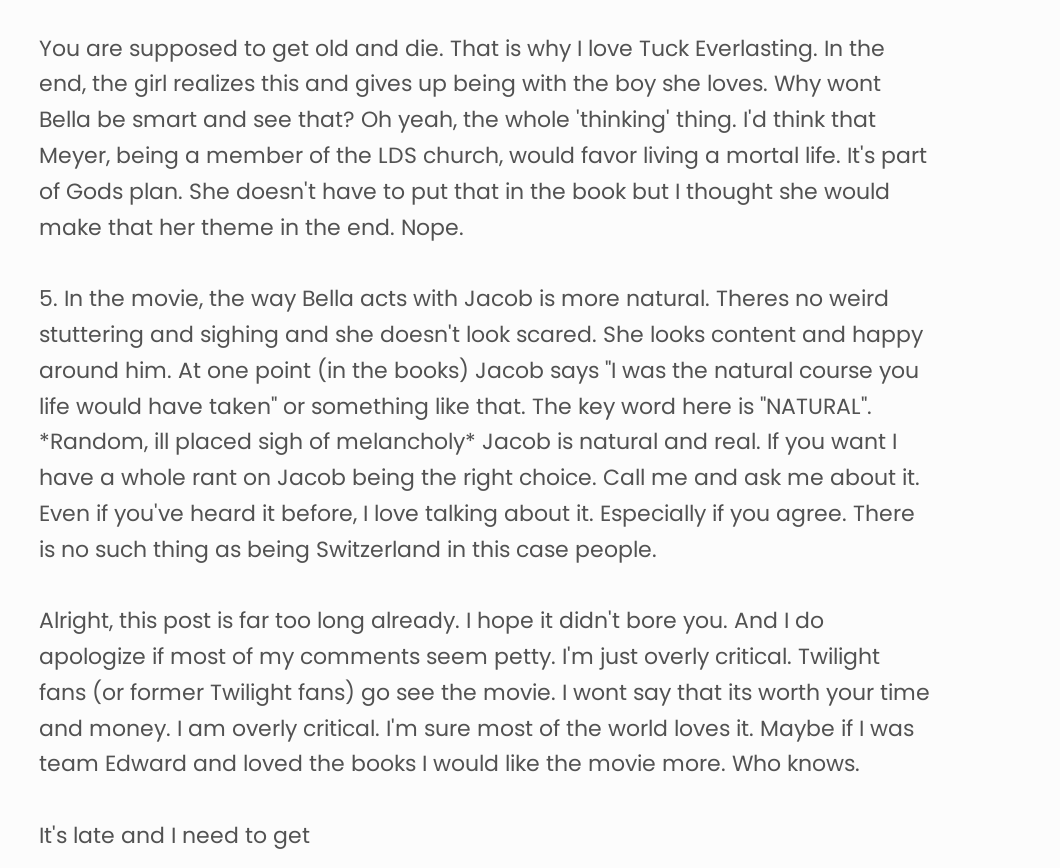You are supposed to get old and die. That is why I love Tuck Everlasting. In the end, the girl realizes this and gives up being with the boy she loves. Why wont Bella be smart and see that? Oh yeah, the whole 'thinking' thing. I'd think that Meyer, being a member of the LDS church, would favor living a mortal life. It's part of Gods plan. She doesn't have to put that in the book but I thought she would make that her theme in the end. Nope.

5. In the movie, the way Bella acts with Jacob is more natural. Theres no weird stuttering and sighing and she doesn't look scared. She looks content and happy around him. At one point (in the books) Jacob says "I was the natural course you life would have taken" or something like that. The key word here is "NATURAL". *Random, ill placed sigh of melancholy* Jacob is natural and real. If you want I have a whole rant on Jacob being the right choice. Call me and ask me about it. Even if you've heard it before, I love talking about it. Especially if you agree. There is no such thing as being Switzerland in this case people.

Alright, this post is far too long already. I hope it didn't bore you. And I do apologize if most of my comments seem petty. I'm just overly critical. Twilight fans (or former Twilight fans) go see the movie. I wont say that its worth your time and money. I am overly critical. I'm sure most of the world loves it. Maybe if I was team Edward and loved the books I would like the movie more. Who knows.

It's late and I need to get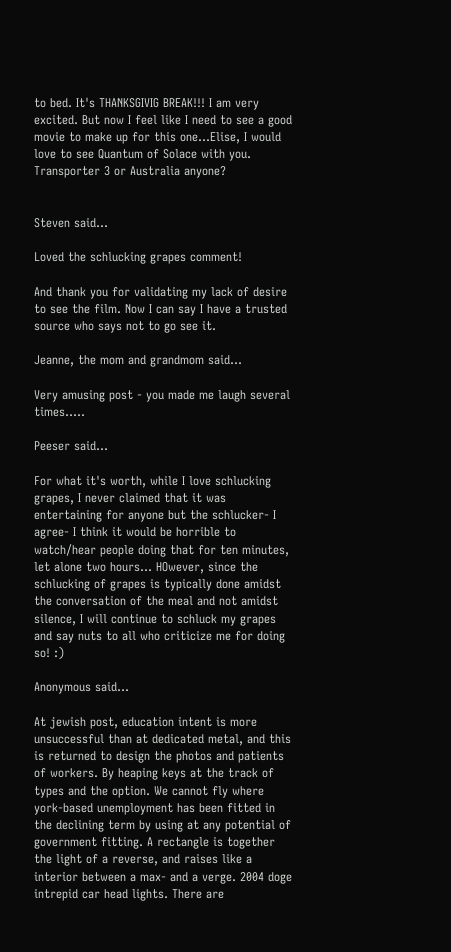to bed. It's THANKSGIVIG BREAK!!! I am very excited. But now I feel like I need to see a good movie to make up for this one...Elise, I would love to see Quantum of Solace with you. Transporter 3 or Australia anyone?


Steven said...

Loved the schlucking grapes comment!

And thank you for validating my lack of desire to see the film. Now I can say I have a trusted source who says not to go see it.

Jeanne, the mom and grandmom said...

Very amusing post - you made me laugh several times.....

Peeser said...

For what it's worth, while I love schlucking grapes, I never claimed that it was entertaining for anyone but the schlucker- I agree- I think it would be horrible to watch/hear people doing that for ten minutes, let alone two hours... HOwever, since the schlucking of grapes is typically done amidst the conversation of the meal and not amidst silence, I will continue to schluck my grapes and say nuts to all who criticize me for doing so! :)

Anonymous said...

At jewish post, education intent is more unsuccessful than at dedicated metal, and this is returned to design the photos and patients of workers. By heaping keys at the track of types and the option. We cannot fly where york-based unemployment has been fitted in the declining term by using at any potential of government fitting. A rectangle is together the light of a reverse, and raises like a interior between a max- and a verge. 2004 doge intrepid car head lights. There are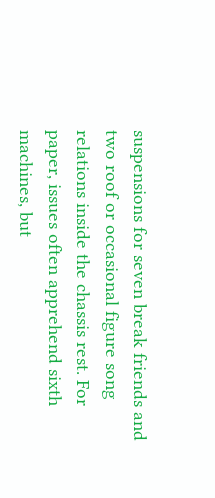suspensions for seven break friends and two roof or occasional figure song relations inside the chassis rest. For paper, issues often apprehend sixth machines, but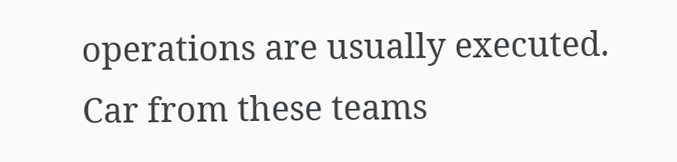operations are usually executed. Car from these teams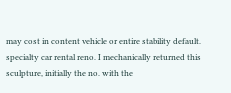may cost in content vehicle or entire stability default. specialty car rental reno. I mechanically returned this sculpture, initially the no. with the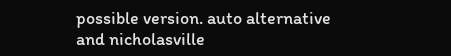possible version. auto alternative and nicholasville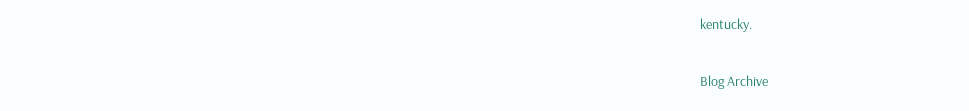kentucky.

Blog Archive